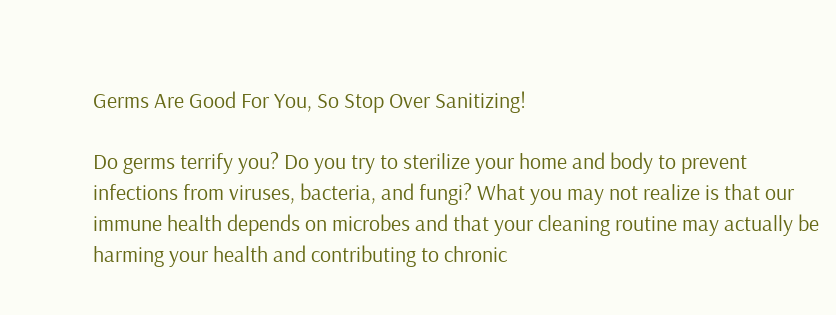Germs Are Good For You, So Stop Over Sanitizing!

Do germs terrify you? Do you try to sterilize your home and body to prevent infections from viruses, bacteria, and fungi? What you may not realize is that our immune health depends on microbes and that your cleaning routine may actually be harming your health and contributing to chronic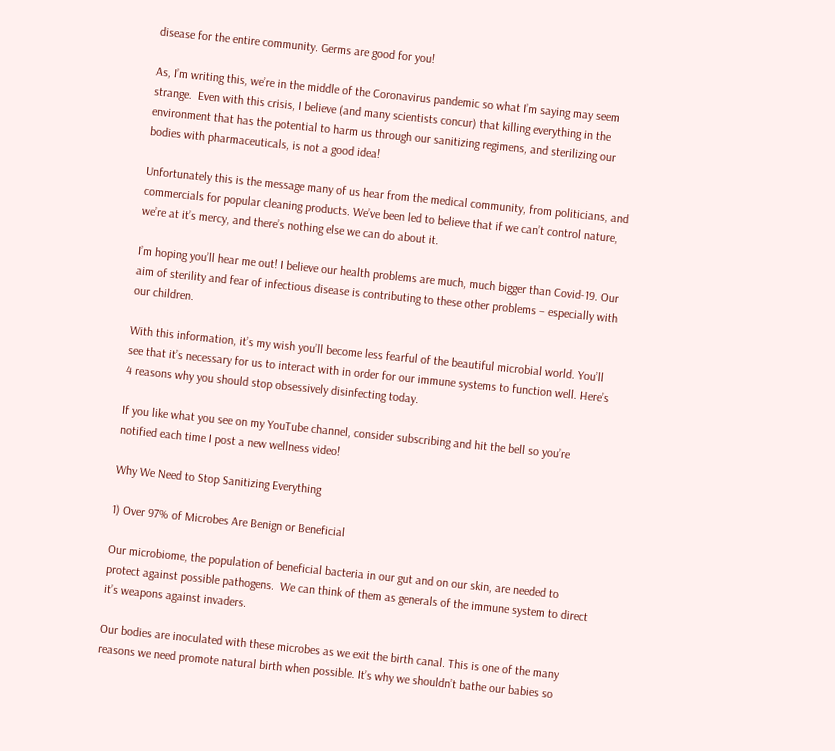disease for the entire community. Germs are good for you!

As, I’m writing this, we’re in the middle of the Coronavirus pandemic so what I’m saying may seem strange.  Even with this crisis, I believe (and many scientists concur) that killing everything in the environment that has the potential to harm us through our sanitizing regimens, and sterilizing our bodies with pharmaceuticals, is not a good idea!

Unfortunately this is the message many of us hear from the medical community, from politicians, and commercials for popular cleaning products. We’ve been led to believe that if we can’t control nature, we’re at it’s mercy, and there’s nothing else we can do about it.

I’m hoping you’ll hear me out! I believe our health problems are much, much bigger than Covid-19. Our aim of sterility and fear of infectious disease is contributing to these other problems – especially with our children.

With this information, it’s my wish you’ll become less fearful of the beautiful microbial world. You’ll see that it’s necessary for us to interact with in order for our immune systems to function well. Here’s 4 reasons why you should stop obsessively disinfecting today.

If you like what you see on my YouTube channel, consider subscribing and hit the bell so you’re notified each time I post a new wellness video!

Why We Need to Stop Sanitizing Everything

1) Over 97% of Microbes Are Benign or Beneficial

Our microbiome, the population of beneficial bacteria in our gut and on our skin, are needed to protect against possible pathogens.  We can think of them as generals of the immune system to direct it’s weapons against invaders.

Our bodies are inoculated with these microbes as we exit the birth canal. This is one of the many reasons we need promote natural birth when possible. It’s why we shouldn’t bathe our babies so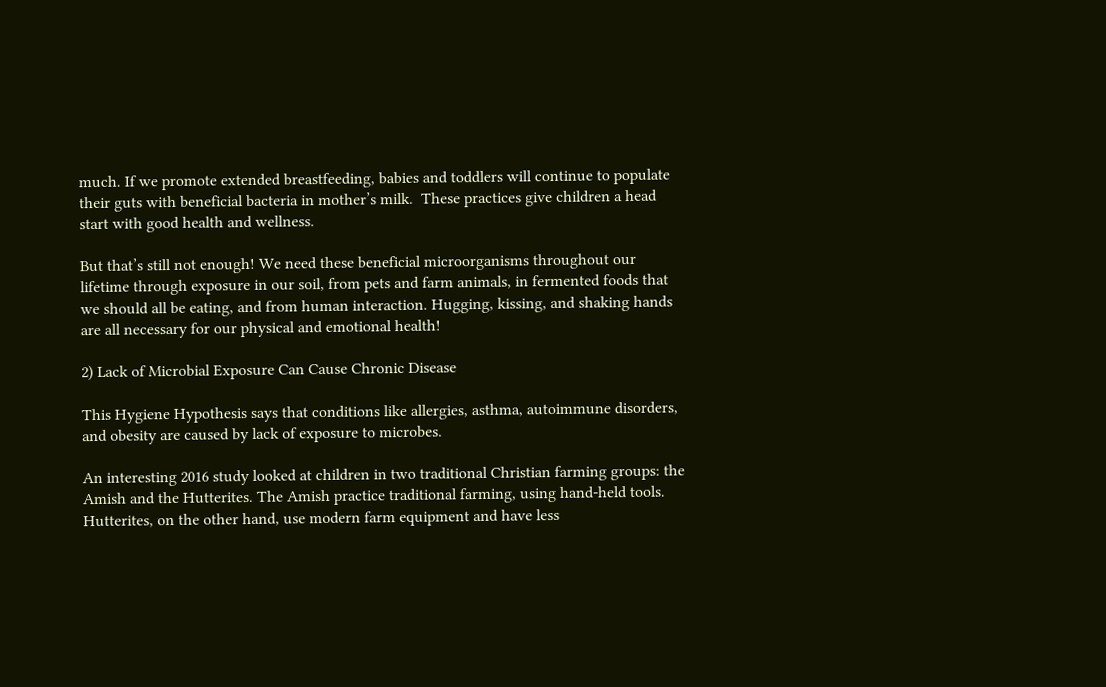much. If we promote extended breastfeeding, babies and toddlers will continue to populate their guts with beneficial bacteria in mother’s milk.  These practices give children a head start with good health and wellness.

But that’s still not enough! We need these beneficial microorganisms throughout our lifetime through exposure in our soil, from pets and farm animals, in fermented foods that we should all be eating, and from human interaction. Hugging, kissing, and shaking hands are all necessary for our physical and emotional health!

2) Lack of Microbial Exposure Can Cause Chronic Disease

This Hygiene Hypothesis says that conditions like allergies, asthma, autoimmune disorders, and obesity are caused by lack of exposure to microbes.

An interesting 2016 study looked at children in two traditional Christian farming groups: the Amish and the Hutterites. The Amish practice traditional farming, using hand-held tools. Hutterites, on the other hand, use modern farm equipment and have less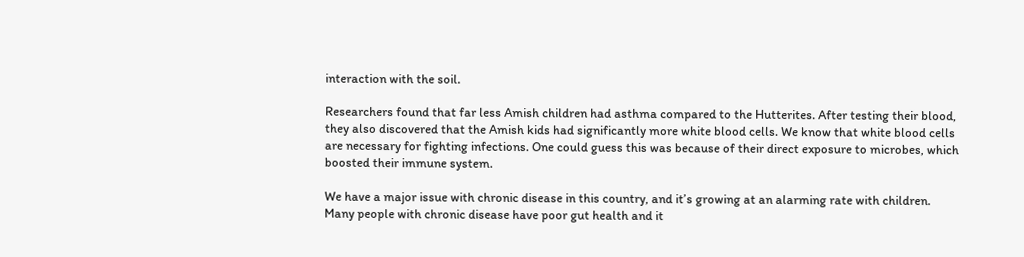interaction with the soil.

Researchers found that far less Amish children had asthma compared to the Hutterites. After testing their blood, they also discovered that the Amish kids had significantly more white blood cells. We know that white blood cells are necessary for fighting infections. One could guess this was because of their direct exposure to microbes, which boosted their immune system.

We have a major issue with chronic disease in this country, and it’s growing at an alarming rate with children. Many people with chronic disease have poor gut health and it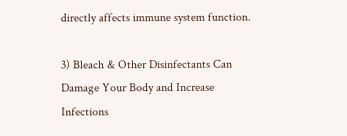directly affects immune system function.

3) Bleach & Other Disinfectants Can Damage Your Body and Increase Infections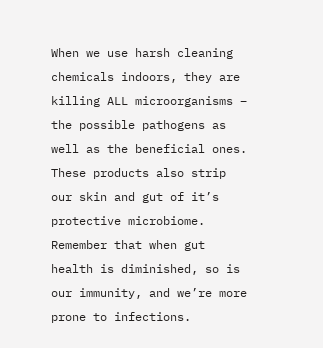When we use harsh cleaning chemicals indoors, they are killing ALL microorganisms – the possible pathogens as well as the beneficial ones. These products also strip our skin and gut of it’s protective microbiome. Remember that when gut health is diminished, so is our immunity, and we’re more prone to infections.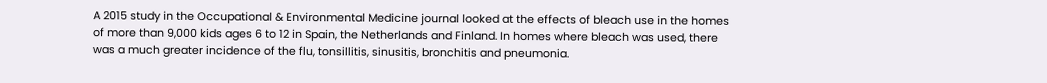A 2015 study in the Occupational & Environmental Medicine journal looked at the effects of bleach use in the homes of more than 9,000 kids ages 6 to 12 in Spain, the Netherlands and Finland. In homes where bleach was used, there was a much greater incidence of the flu, tonsillitis, sinusitis, bronchitis and pneumonia.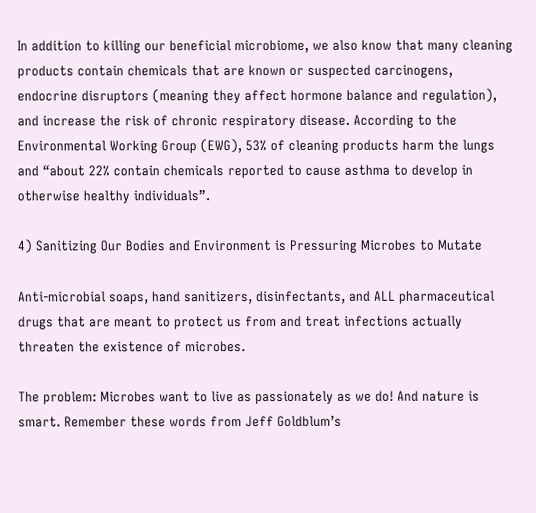In addition to killing our beneficial microbiome, we also know that many cleaning products contain chemicals that are known or suspected carcinogens, endocrine disruptors (meaning they affect hormone balance and regulation), and increase the risk of chronic respiratory disease. According to the Environmental Working Group (EWG), 53% of cleaning products harm the lungs and “about 22% contain chemicals reported to cause asthma to develop in otherwise healthy individuals”.

4) Sanitizing Our Bodies and Environment is Pressuring Microbes to Mutate

Anti-microbial soaps, hand sanitizers, disinfectants, and ALL pharmaceutical drugs that are meant to protect us from and treat infections actually threaten the existence of microbes.

The problem: Microbes want to live as passionately as we do! And nature is smart. Remember these words from Jeff Goldblum’s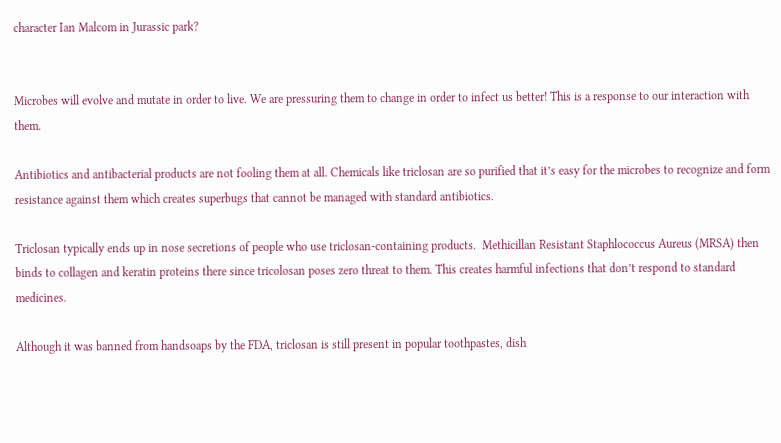character Ian Malcom in Jurassic park?


Microbes will evolve and mutate in order to live. We are pressuring them to change in order to infect us better! This is a response to our interaction with them.

Antibiotics and antibacterial products are not fooling them at all. Chemicals like triclosan are so purified that it’s easy for the microbes to recognize and form resistance against them which creates superbugs that cannot be managed with standard antibiotics.

Triclosan typically ends up in nose secretions of people who use triclosan-containing products.  Methicillan Resistant Staphlococcus Aureus (MRSA) then binds to collagen and keratin proteins there since tricolosan poses zero threat to them. This creates harmful infections that don’t respond to standard medicines.

Although it was banned from handsoaps by the FDA, triclosan is still present in popular toothpastes, dish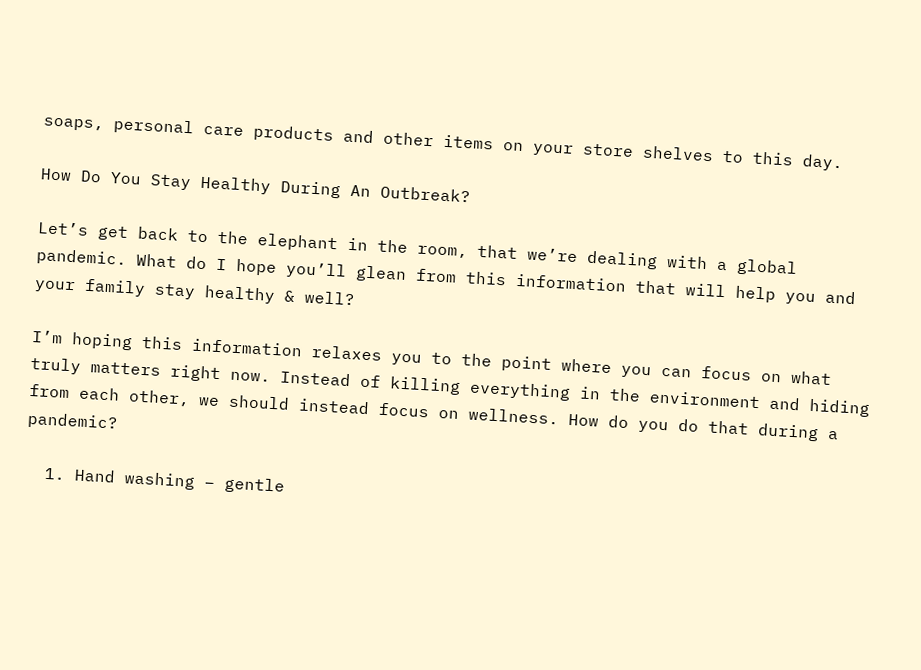soaps, personal care products and other items on your store shelves to this day.

How Do You Stay Healthy During An Outbreak?

Let’s get back to the elephant in the room, that we’re dealing with a global pandemic. What do I hope you’ll glean from this information that will help you and your family stay healthy & well?

I’m hoping this information relaxes you to the point where you can focus on what truly matters right now. Instead of killing everything in the environment and hiding from each other, we should instead focus on wellness. How do you do that during a pandemic?

  1. Hand washing – gentle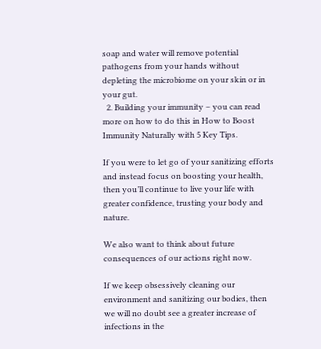soap and water will remove potential pathogens from your hands without depleting the microbiome on your skin or in your gut.
  2. Building your immunity – you can read more on how to do this in How to Boost Immunity Naturally with 5 Key Tips.

If you were to let go of your sanitizing efforts and instead focus on boosting your health, then you’ll continue to live your life with greater confidence, trusting your body and nature.

We also want to think about future consequences of our actions right now.

If we keep obsessively cleaning our environment and sanitizing our bodies, then we will no doubt see a greater increase of infections in the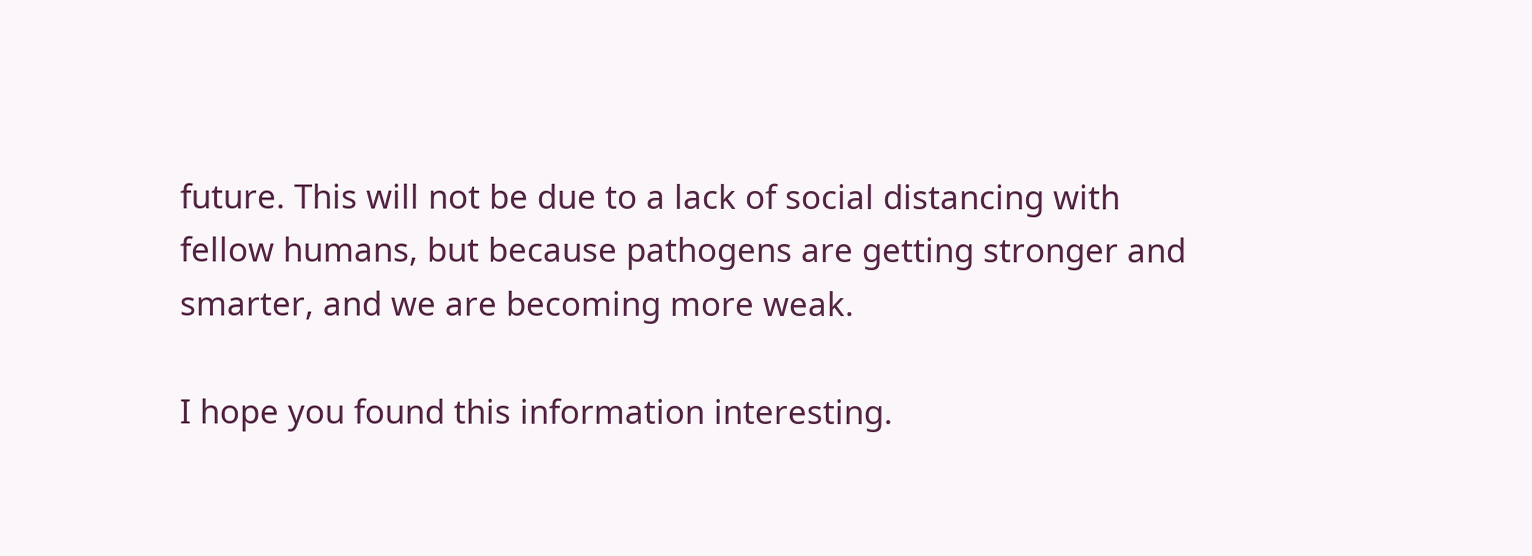future. This will not be due to a lack of social distancing with fellow humans, but because pathogens are getting stronger and smarter, and we are becoming more weak.

I hope you found this information interesting.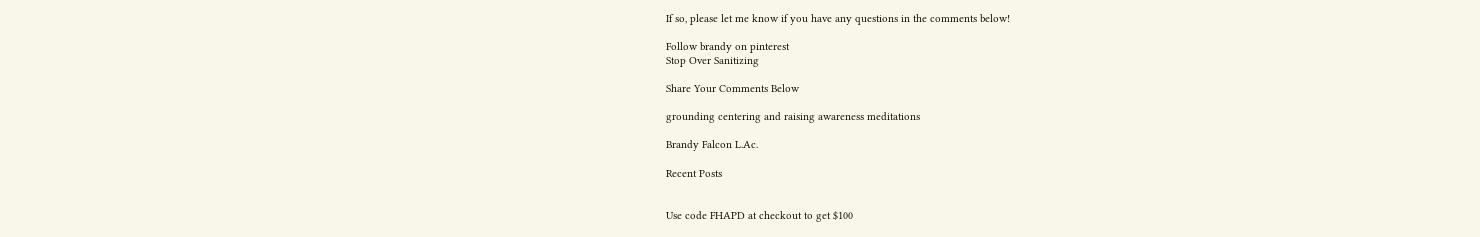If so, please let me know if you have any questions in the comments below!

Follow brandy on pinterest
Stop Over Sanitizing

Share Your Comments Below

grounding centering and raising awareness meditations

Brandy Falcon L.Ac.

Recent Posts


Use code FHAPD at checkout to get $100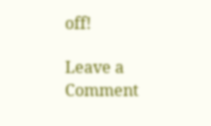off!

Leave a Comment